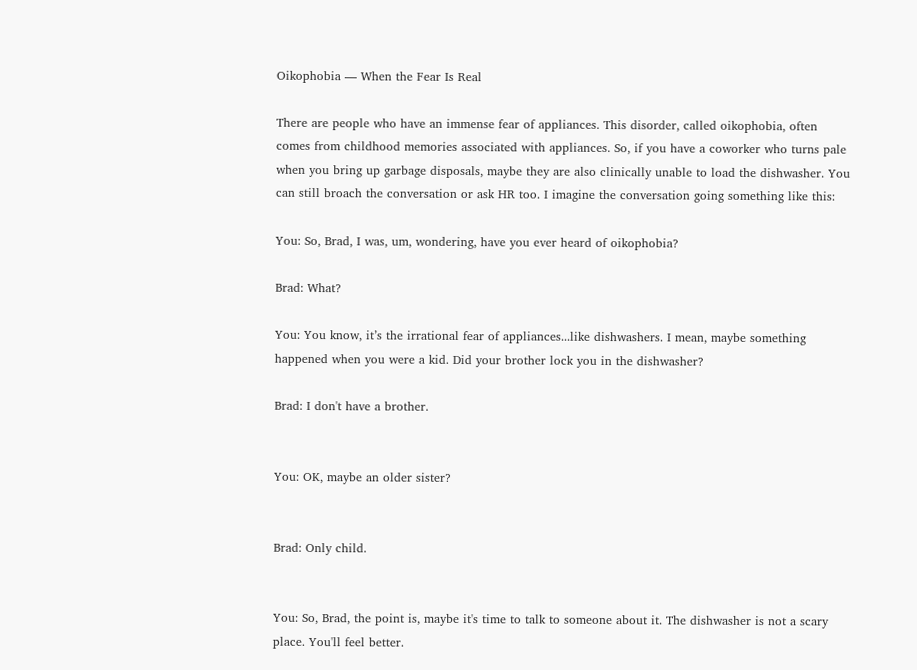Oikophobia — When the Fear Is Real

There are people who have an immense fear of appliances. This disorder, called oikophobia, often comes from childhood memories associated with appliances. So, if you have a coworker who turns pale when you bring up garbage disposals, maybe they are also clinically unable to load the dishwasher. You can still broach the conversation or ask HR too. I imagine the conversation going something like this:

You: So, Brad, I was, um, wondering, have you ever heard of oikophobia?

Brad: What?

You: You know, it’s the irrational fear of appliances...like dishwashers. I mean, maybe something happened when you were a kid. Did your brother lock you in the dishwasher?

Brad: I don't have a brother.


You: OK, maybe an older sister?


Brad: Only child.


You: So, Brad, the point is, maybe it's time to talk to someone about it. The dishwasher is not a scary place. You'll feel better.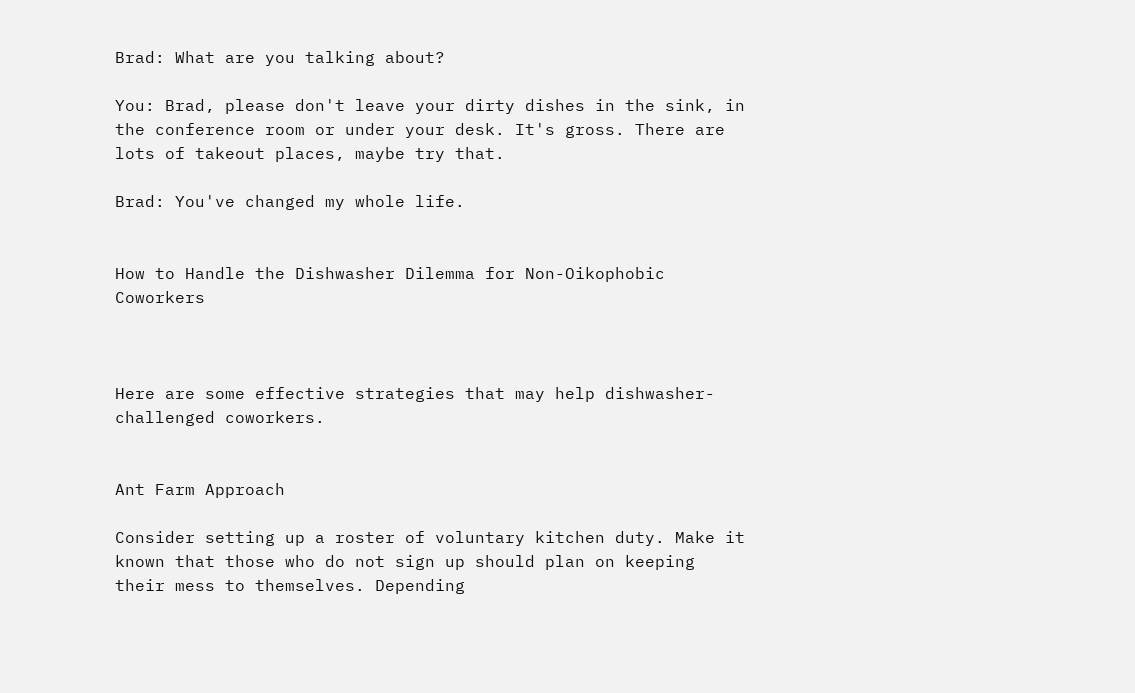Brad: What are you talking about?

You: Brad, please don't leave your dirty dishes in the sink, in the conference room or under your desk. It's gross. There are lots of takeout places, maybe try that.

Brad: You've changed my whole life.


How to Handle the Dishwasher Dilemma for Non-Oikophobic Coworkers



Here are some effective strategies that may help dishwasher-challenged coworkers.


Ant Farm Approach

Consider setting up a roster of voluntary kitchen duty. Make it known that those who do not sign up should plan on keeping their mess to themselves. Depending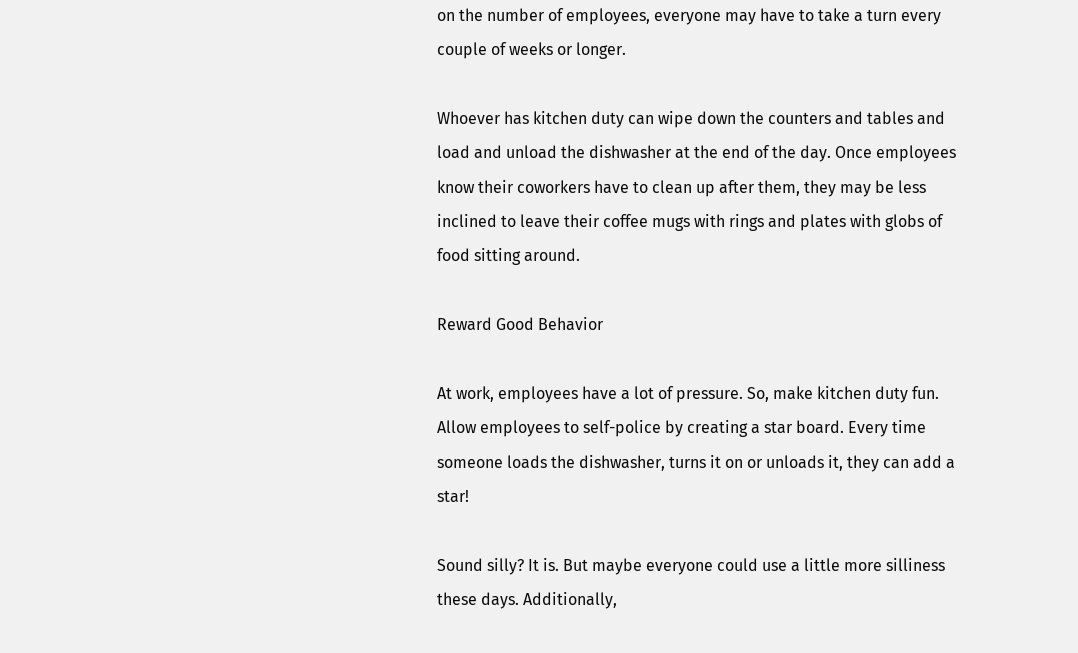on the number of employees, everyone may have to take a turn every couple of weeks or longer.

Whoever has kitchen duty can wipe down the counters and tables and load and unload the dishwasher at the end of the day. Once employees know their coworkers have to clean up after them, they may be less inclined to leave their coffee mugs with rings and plates with globs of food sitting around.

Reward Good Behavior

At work, employees have a lot of pressure. So, make kitchen duty fun. Allow employees to self-police by creating a star board. Every time someone loads the dishwasher, turns it on or unloads it, they can add a star!

Sound silly? It is. But maybe everyone could use a little more silliness these days. Additionally,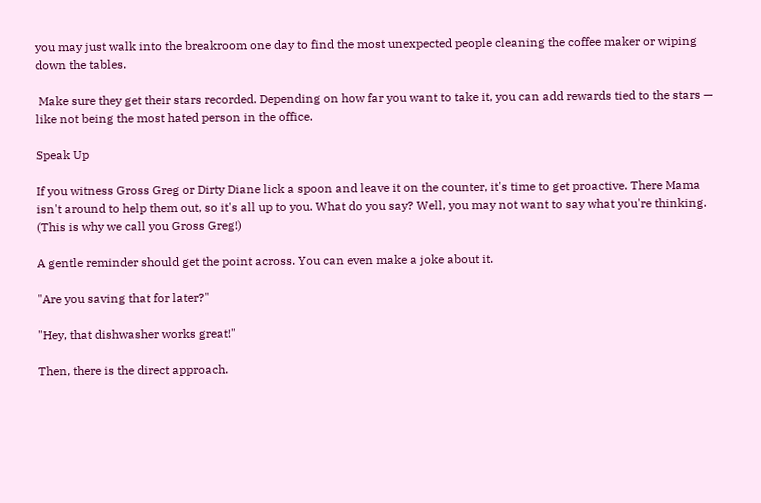you may just walk into the breakroom one day to find the most unexpected people cleaning the coffee maker or wiping down the tables.

 Make sure they get their stars recorded. Depending on how far you want to take it, you can add rewards tied to the stars — like not being the most hated person in the office.

Speak Up

If you witness Gross Greg or Dirty Diane lick a spoon and leave it on the counter, it's time to get proactive. There Mama isn't around to help them out, so it's all up to you. What do you say? Well, you may not want to say what you're thinking. (This is why we call you Gross Greg!)

A gentle reminder should get the point across. You can even make a joke about it.

"Are you saving that for later?"

"Hey, that dishwasher works great!"

Then, there is the direct approach.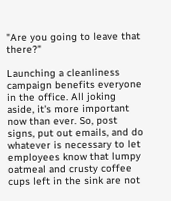"Are you going to leave that there?"

Launching a cleanliness campaign benefits everyone in the office. All joking aside, it's more important now than ever. So, post signs, put out emails, and do whatever is necessary to let employees know that lumpy oatmeal and crusty coffee cups left in the sink are not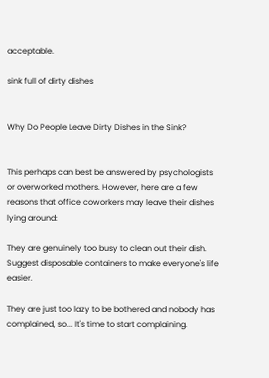acceptable.

sink full of dirty dishes


Why Do People Leave Dirty Dishes in the Sink?


This perhaps can best be answered by psychologists or overworked mothers. However, here are a few reasons that office coworkers may leave their dishes lying around:

They are genuinely too busy to clean out their dish. Suggest disposable containers to make everyone's life easier.

They are just too lazy to be bothered and nobody has complained, so... It's time to start complaining.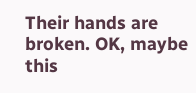Their hands are broken. OK, maybe this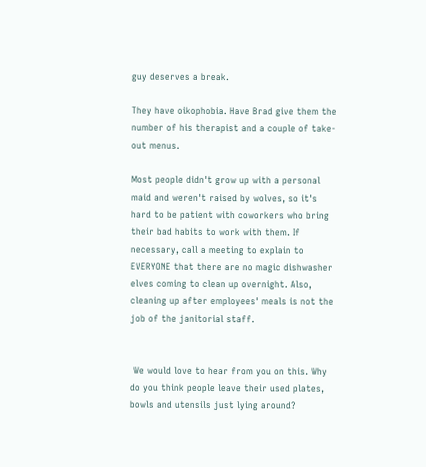guy deserves a break.

They have oikophobia. Have Brad give them the number of his therapist and a couple of take-out menus.

Most people didn't grow up with a personal maid and weren't raised by wolves, so it's hard to be patient with coworkers who bring their bad habits to work with them. If necessary, call a meeting to explain to EVERYONE that there are no magic dishwasher elves coming to clean up overnight. Also, cleaning up after employees' meals is not the job of the janitorial staff.


 We would love to hear from you on this. Why do you think people leave their used plates, bowls and utensils just lying around?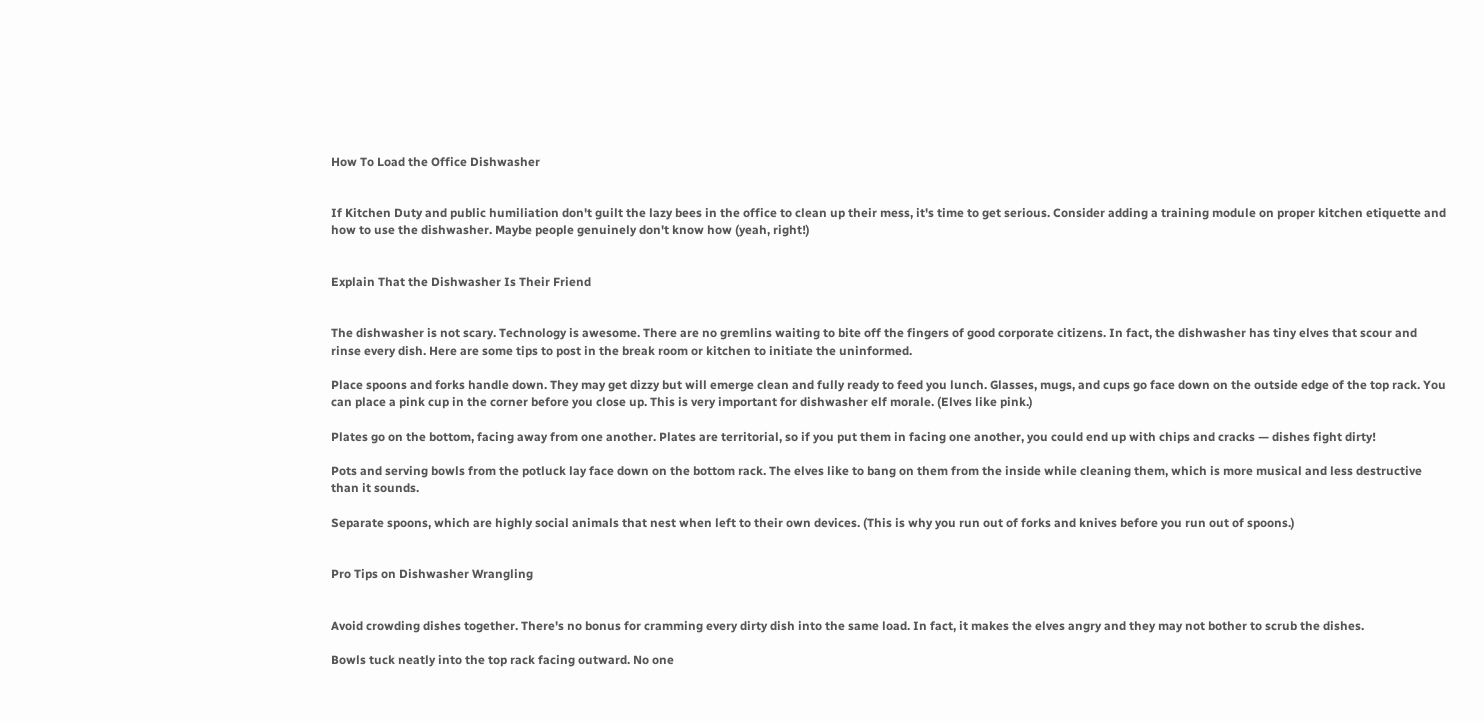How To Load the Office Dishwasher


If Kitchen Duty and public humiliation don't guilt the lazy bees in the office to clean up their mess, it's time to get serious. Consider adding a training module on proper kitchen etiquette and how to use the dishwasher. Maybe people genuinely don't know how (yeah, right!)


Explain That the Dishwasher Is Their Friend


The dishwasher is not scary. Technology is awesome. There are no gremlins waiting to bite off the fingers of good corporate citizens. In fact, the dishwasher has tiny elves that scour and rinse every dish. Here are some tips to post in the break room or kitchen to initiate the uninformed.

Place spoons and forks handle down. They may get dizzy but will emerge clean and fully ready to feed you lunch. Glasses, mugs, and cups go face down on the outside edge of the top rack. You can place a pink cup in the corner before you close up. This is very important for dishwasher elf morale. (Elves like pink.)

Plates go on the bottom, facing away from one another. Plates are territorial, so if you put them in facing one another, you could end up with chips and cracks — dishes fight dirty!

Pots and serving bowls from the potluck lay face down on the bottom rack. The elves like to bang on them from the inside while cleaning them, which is more musical and less destructive than it sounds.

Separate spoons, which are highly social animals that nest when left to their own devices. (This is why you run out of forks and knives before you run out of spoons.)


Pro Tips on Dishwasher Wrangling


Avoid crowding dishes together. There's no bonus for cramming every dirty dish into the same load. In fact, it makes the elves angry and they may not bother to scrub the dishes.

Bowls tuck neatly into the top rack facing outward. No one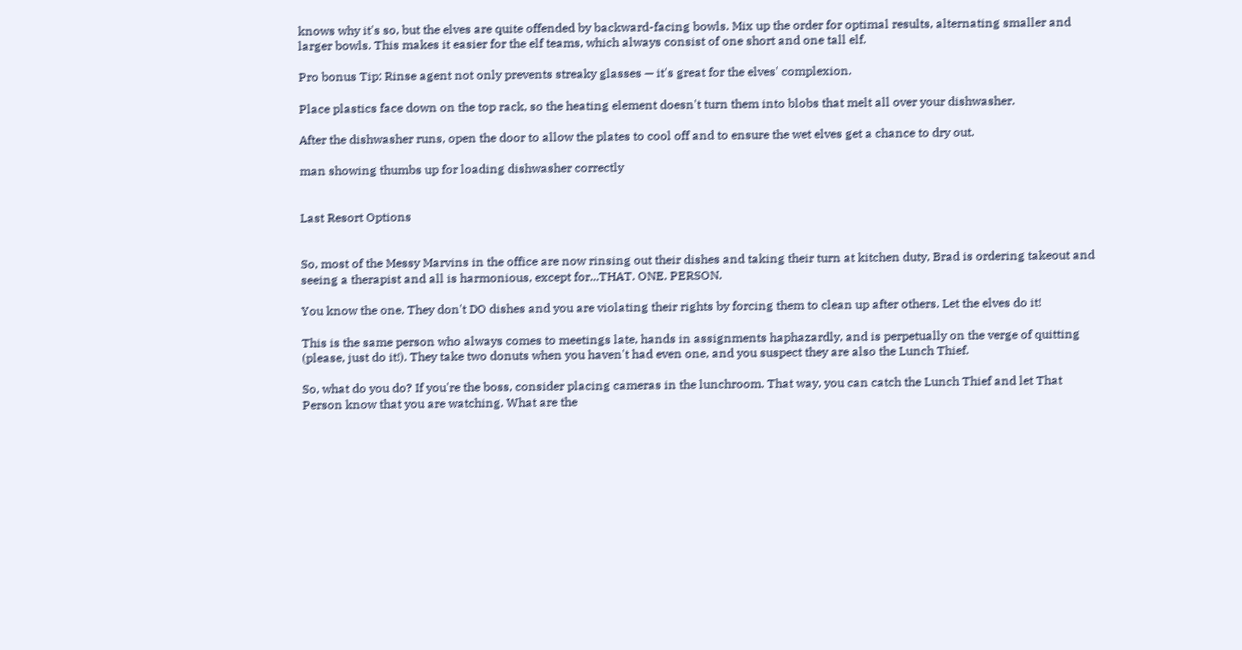knows why it's so, but the elves are quite offended by backward-facing bowls. Mix up the order for optimal results, alternating smaller and larger bowls. This makes it easier for the elf teams, which always consist of one short and one tall elf.

Pro bonus Tip: Rinse agent not only prevents streaky glasses — it's great for the elves' complexion.

Place plastics face down on the top rack, so the heating element doesn't turn them into blobs that melt all over your dishwasher.

After the dishwasher runs, open the door to allow the plates to cool off and to ensure the wet elves get a chance to dry out.

man showing thumbs up for loading dishwasher correctly


Last Resort Options


So, most of the Messy Marvins in the office are now rinsing out their dishes and taking their turn at kitchen duty, Brad is ordering takeout and seeing a therapist and all is harmonious, except for...THAT. ONE. PERSON.

You know the one. They don't DO dishes and you are violating their rights by forcing them to clean up after others. Let the elves do it!

This is the same person who always comes to meetings late, hands in assignments haphazardly, and is perpetually on the verge of quitting (please, just do it!). They take two donuts when you haven't had even one, and you suspect they are also the Lunch Thief.

So, what do you do? If you're the boss, consider placing cameras in the lunchroom. That way, you can catch the Lunch Thief and let That Person know that you are watching. What are the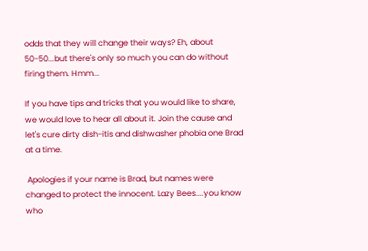odds that they will change their ways? Eh, about 50-50...but there's only so much you can do without firing them. Hmm...

If you have tips and tricks that you would like to share, we would love to hear all about it. Join the cause and let's cure dirty dish-itis and dishwasher phobia one Brad at a time.

 Apologies if your name is Brad, but names were changed to protect the innocent. Lazy Bees....you know who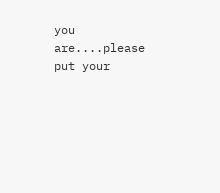you are....please put your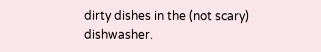dirty dishes in the (not scary) dishwasher.